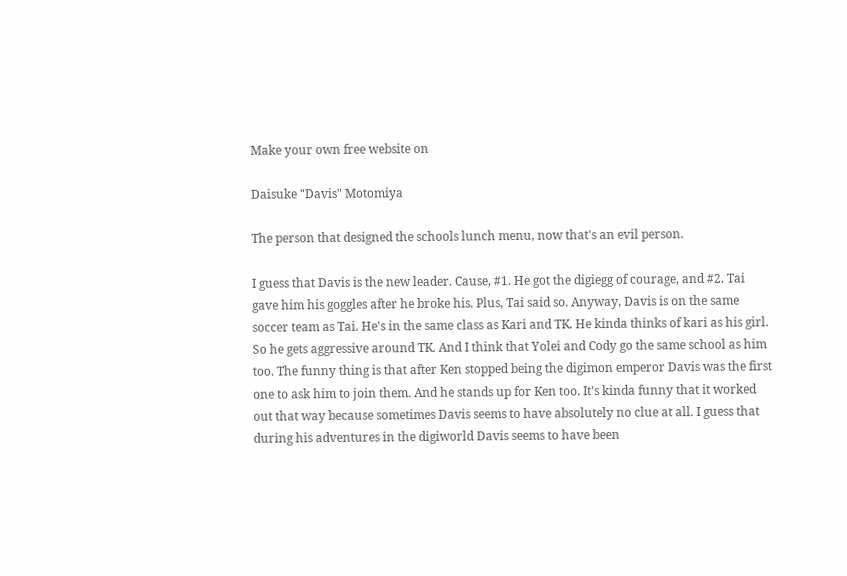Make your own free website on

Daisuke "Davis" Motomiya

The person that designed the schools lunch menu, now that's an evil person.

I guess that Davis is the new leader. Cause, #1. He got the digiegg of courage, and #2. Tai gave him his goggles after he broke his. Plus, Tai said so. Anyway, Davis is on the same soccer team as Tai. He's in the same class as Kari and TK. He kinda thinks of kari as his girl. So he gets aggressive around TK. And I think that Yolei and Cody go the same school as him too. The funny thing is that after Ken stopped being the digimon emperor Davis was the first one to ask him to join them. And he stands up for Ken too. It's kinda funny that it worked out that way because sometimes Davis seems to have absolutely no clue at all. I guess that during his adventures in the digiworld Davis seems to have been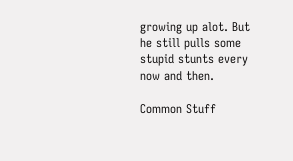growing up alot. But he still pulls some stupid stunts every now and then.

Common Stuff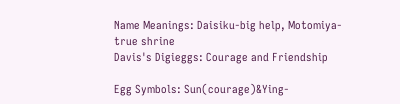Name Meanings: Daisiku-big help, Motomiya-true shrine
Davis's Digieggs: Courage and Friendship

Egg Symbols: Sun(courage)&Ying-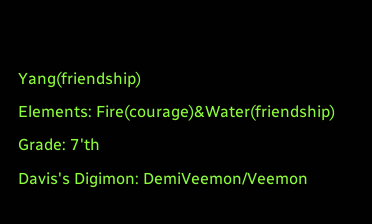Yang(friendship)
Elements: Fire(courage)&Water(friendship)
Grade: 7'th
Davis's Digimon: DemiVeemon/Veemon